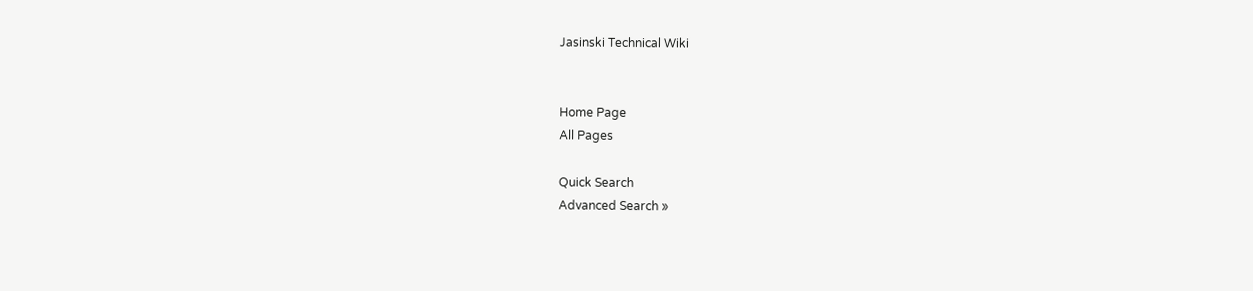Jasinski Technical Wiki


Home Page
All Pages

Quick Search
Advanced Search »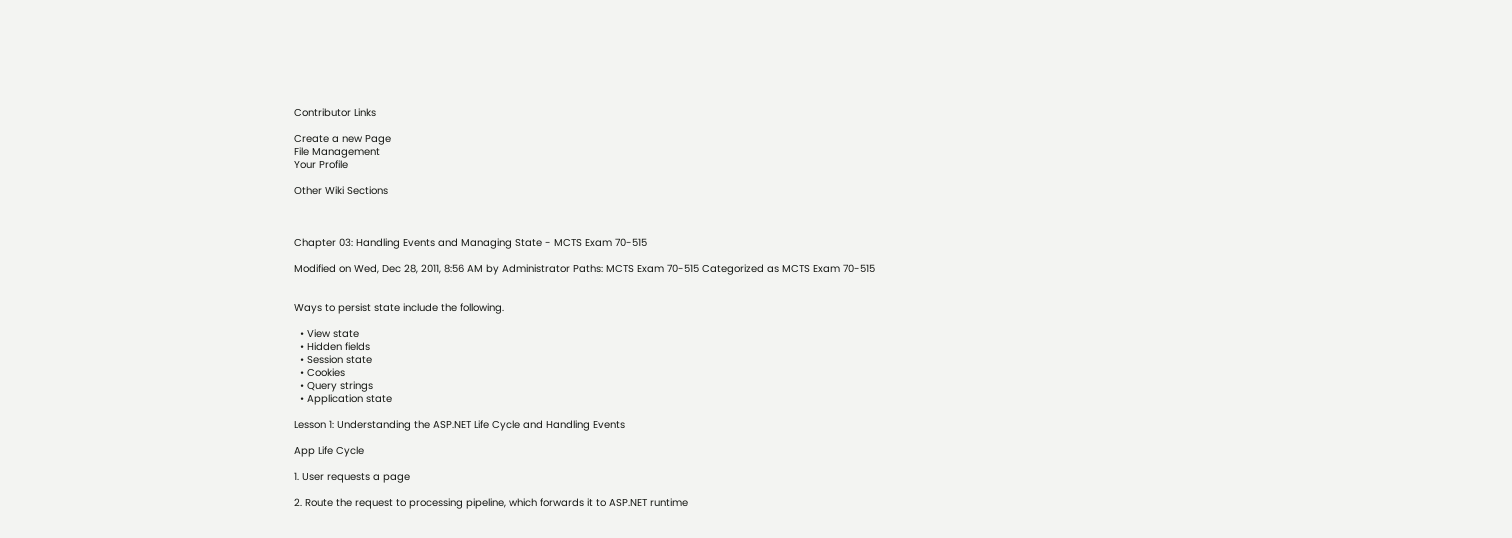Contributor Links

Create a new Page
File Management
Your Profile

Other Wiki Sections



Chapter 03: Handling Events and Managing State - MCTS Exam 70-515

Modified on Wed, Dec 28, 2011, 8:56 AM by Administrator Paths: MCTS Exam 70-515 Categorized as MCTS Exam 70-515


Ways to persist state include the following.

  • View state
  • Hidden fields
  • Session state
  • Cookies
  • Query strings
  • Application state

Lesson 1: Understanding the ASP.NET Life Cycle and Handling Events

App Life Cycle

1. User requests a page

2. Route the request to processing pipeline, which forwards it to ASP.NET runtime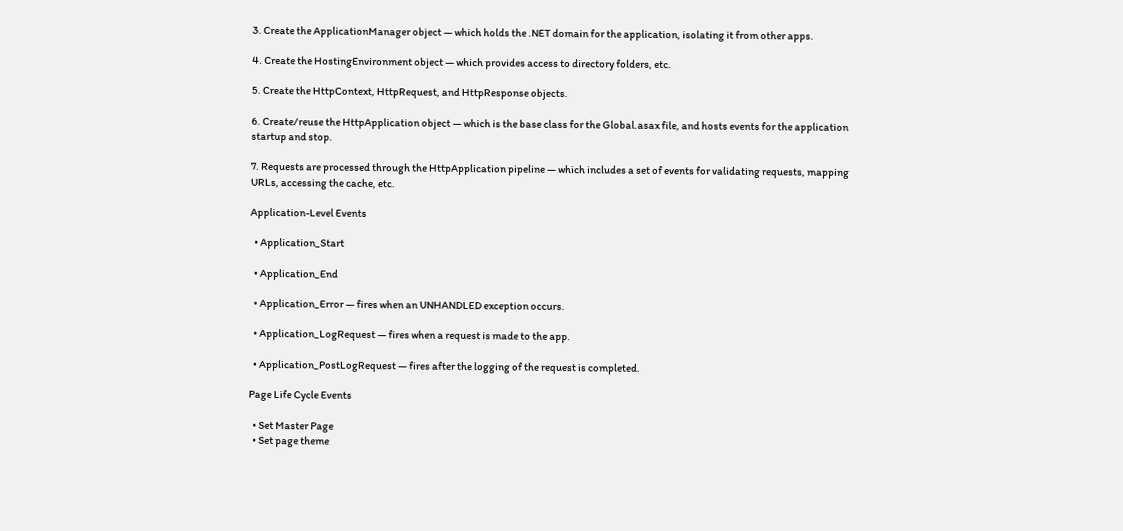3. Create the ApplicationManager object — which holds the .NET domain for the application, isolating it from other apps.

4. Create the HostingEnvironment object — which provides access to directory folders, etc.

5. Create the HttpContext, HttpRequest, and HttpResponse objects.

6. Create/reuse the HttpApplication object — which is the base class for the Global.asax file, and hosts events for the application startup and stop.

7. Requests are processed through the HttpApplication pipeline — which includes a set of events for validating requests, mapping URLs, accessing the cache, etc.

Application-Level Events

  • Application_Start

  • Application_End

  • Application_Error — fires when an UNHANDLED exception occurs.

  • Application_LogRequest — fires when a request is made to the app.

  • Application_PostLogRequest — fires after the logging of the request is completed.

Page Life Cycle Events

  • Set Master Page
  • Set page theme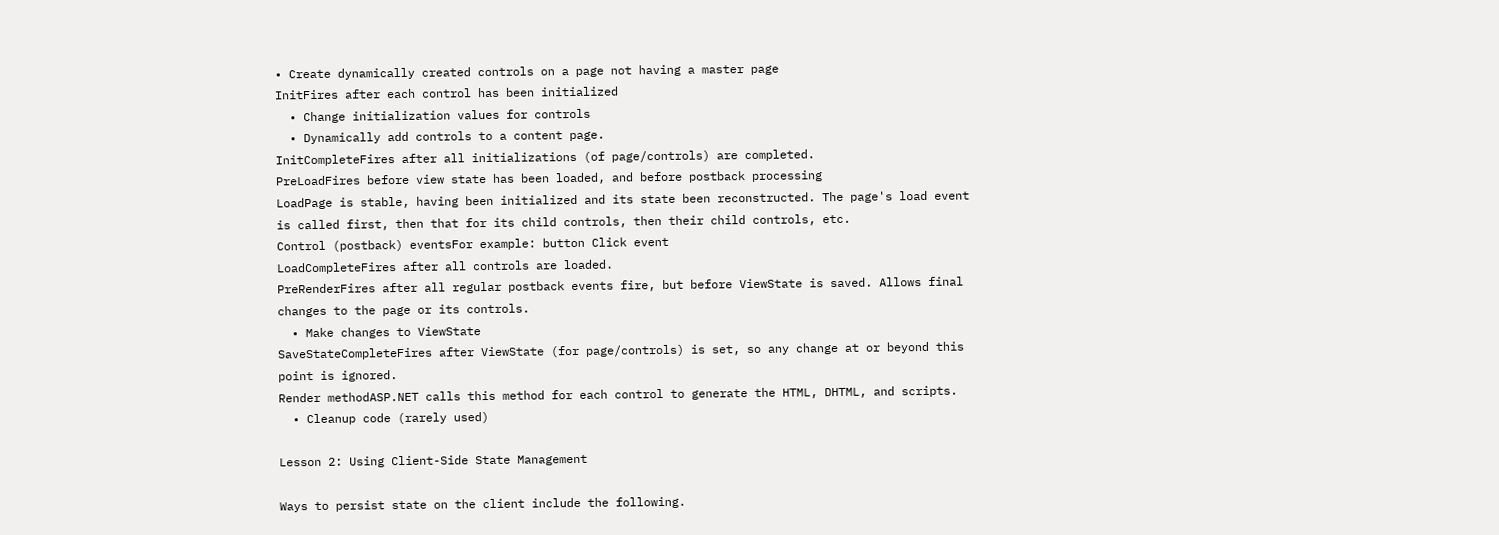• Create dynamically created controls on a page not having a master page
InitFires after each control has been initialized
  • Change initialization values for controls
  • Dynamically add controls to a content page.
InitCompleteFires after all initializations (of page/controls) are completed.
PreLoadFires before view state has been loaded, and before postback processing
LoadPage is stable, having been initialized and its state been reconstructed. The page's load event is called first, then that for its child controls, then their child controls, etc.
Control (postback) eventsFor example: button Click event
LoadCompleteFires after all controls are loaded.
PreRenderFires after all regular postback events fire, but before ViewState is saved. Allows final changes to the page or its controls.
  • Make changes to ViewState
SaveStateCompleteFires after ViewState (for page/controls) is set, so any change at or beyond this point is ignored.
Render methodASP.NET calls this method for each control to generate the HTML, DHTML, and scripts.
  • Cleanup code (rarely used)

Lesson 2: Using Client-Side State Management

Ways to persist state on the client include the following.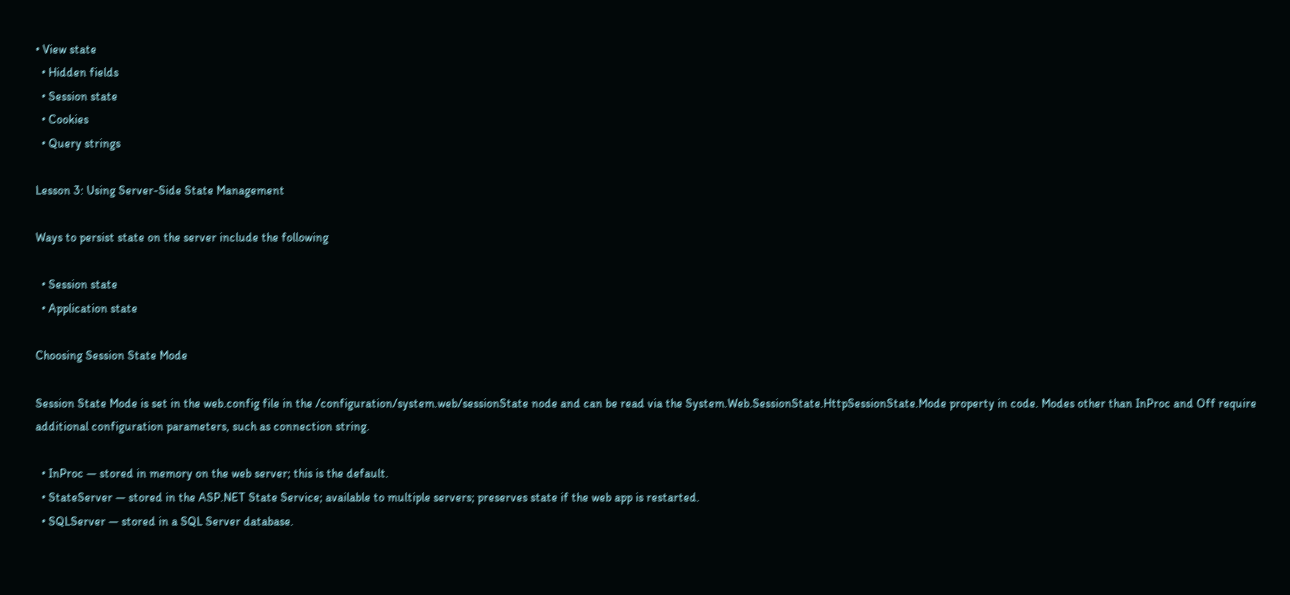• View state
  • Hidden fields
  • Session state
  • Cookies
  • Query strings

Lesson 3: Using Server-Side State Management

Ways to persist state on the server include the following

  • Session state
  • Application state

Choosing Session State Mode

Session State Mode is set in the web.config file in the /configuration/system.web/sessionState node and can be read via the System.Web.SessionState.HttpSessionState.Mode property in code. Modes other than InProc and Off require additional configuration parameters, such as connection string.

  • InProc — stored in memory on the web server; this is the default.
  • StateServer — stored in the ASP.NET State Service; available to multiple servers; preserves state if the web app is restarted.
  • SQLServer — stored in a SQL Server database.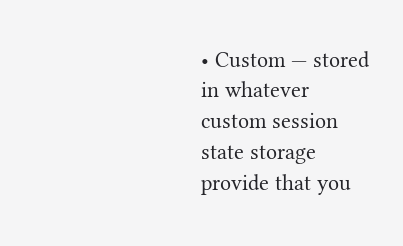• Custom — stored in whatever custom session state storage provide that you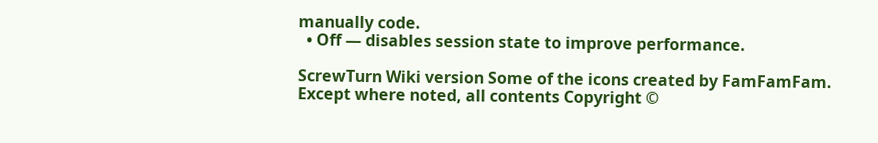manually code.
  • Off — disables session state to improve performance.

ScrewTurn Wiki version Some of the icons created by FamFamFam. Except where noted, all contents Copyright ©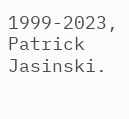1999-2023, Patrick Jasinski.